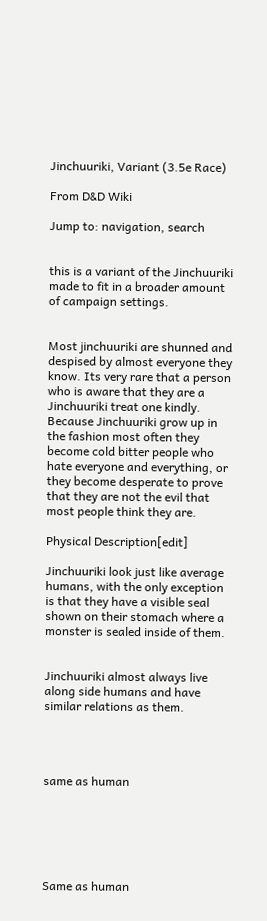Jinchuuriki, Variant (3.5e Race)

From D&D Wiki

Jump to: navigation, search


this is a variant of the Jinchuuriki made to fit in a broader amount of campaign settings.


Most jinchuuriki are shunned and despised by almost everyone they know. Its very rare that a person who is aware that they are a Jinchuuriki treat one kindly. Because Jinchuuriki grow up in the fashion most often they become cold bitter people who hate everyone and everything, or they become desperate to prove that they are not the evil that most people think they are.

Physical Description[edit]

Jinchuuriki look just like average humans, with the only exception is that they have a visible seal shown on their stomach where a monster is sealed inside of them.


Jinchuuriki almost always live along side humans and have similar relations as them.




same as human






Same as human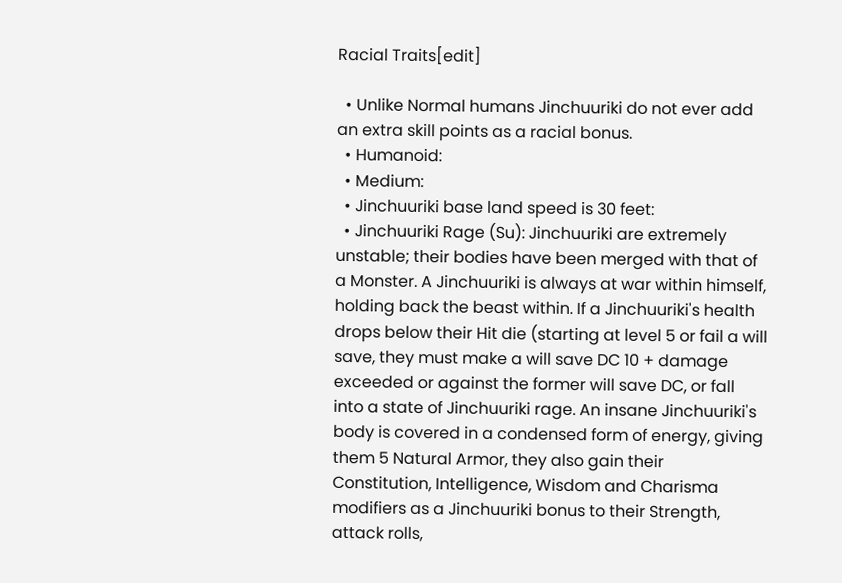Racial Traits[edit]

  • Unlike Normal humans Jinchuuriki do not ever add an extra skill points as a racial bonus.
  • Humanoid:
  • Medium:
  • Jinchuuriki base land speed is 30 feet:
  • Jinchuuriki Rage (Su): Jinchuuriki are extremely unstable; their bodies have been merged with that of a Monster. A Jinchuuriki is always at war within himself, holding back the beast within. If a Jinchuuriki's health drops below their Hit die (starting at level 5 or fail a will save, they must make a will save DC 10 + damage exceeded or against the former will save DC, or fall into a state of Jinchuuriki rage. An insane Jinchuuriki's body is covered in a condensed form of energy, giving them 5 Natural Armor, they also gain their Constitution, Intelligence, Wisdom and Charisma modifiers as a Jinchuuriki bonus to their Strength, attack rolls,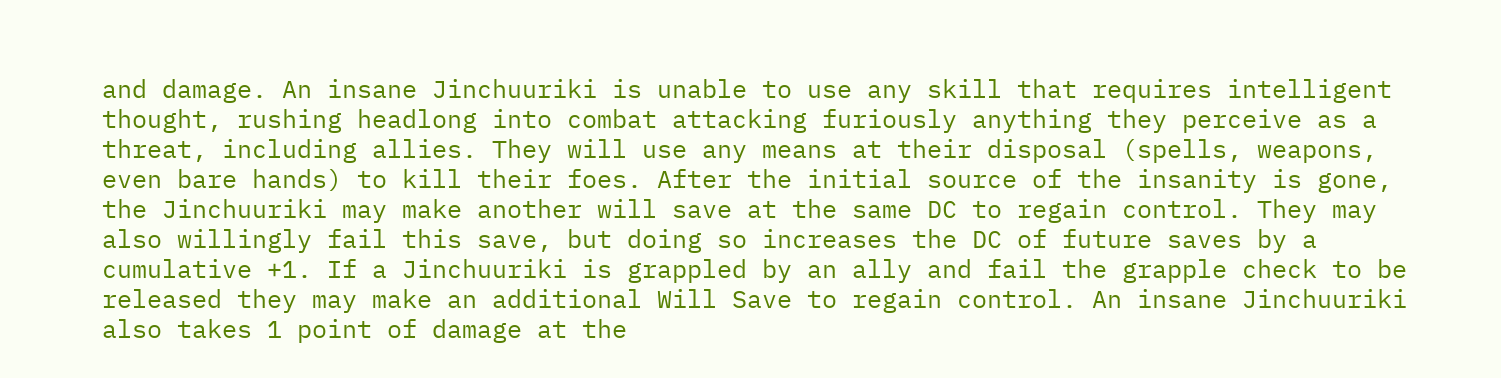and damage. An insane Jinchuuriki is unable to use any skill that requires intelligent thought, rushing headlong into combat attacking furiously anything they perceive as a threat, including allies. They will use any means at their disposal (spells, weapons, even bare hands) to kill their foes. After the initial source of the insanity is gone, the Jinchuuriki may make another will save at the same DC to regain control. They may also willingly fail this save, but doing so increases the DC of future saves by a cumulative +1. If a Jinchuuriki is grappled by an ally and fail the grapple check to be released they may make an additional Will Save to regain control. An insane Jinchuuriki also takes 1 point of damage at the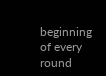beginning of every round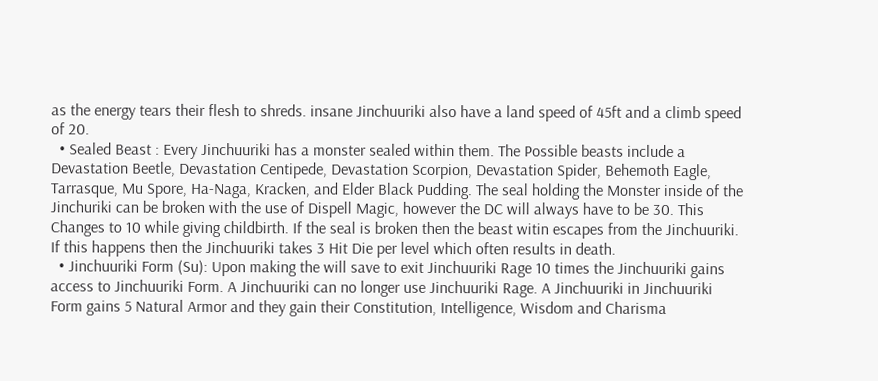as the energy tears their flesh to shreds. insane Jinchuuriki also have a land speed of 45ft and a climb speed of 20.
  • Sealed Beast : Every Jinchuuriki has a monster sealed within them. The Possible beasts include a Devastation Beetle, Devastation Centipede, Devastation Scorpion, Devastation Spider, Behemoth Eagle, Tarrasque, Mu Spore, Ha-Naga, Kracken, and Elder Black Pudding. The seal holding the Monster inside of the Jinchuriki can be broken with the use of Dispell Magic, however the DC will always have to be 30. This Changes to 10 while giving childbirth. If the seal is broken then the beast witin escapes from the Jinchuuriki. If this happens then the Jinchuuriki takes 3 Hit Die per level which often results in death.
  • Jinchuuriki Form (Su): Upon making the will save to exit Jinchuuriki Rage 10 times the Jinchuuriki gains access to Jinchuuriki Form. A Jinchuuriki can no longer use Jinchuuriki Rage. A Jinchuuriki in Jinchuuriki Form gains 5 Natural Armor and they gain their Constitution, Intelligence, Wisdom and Charisma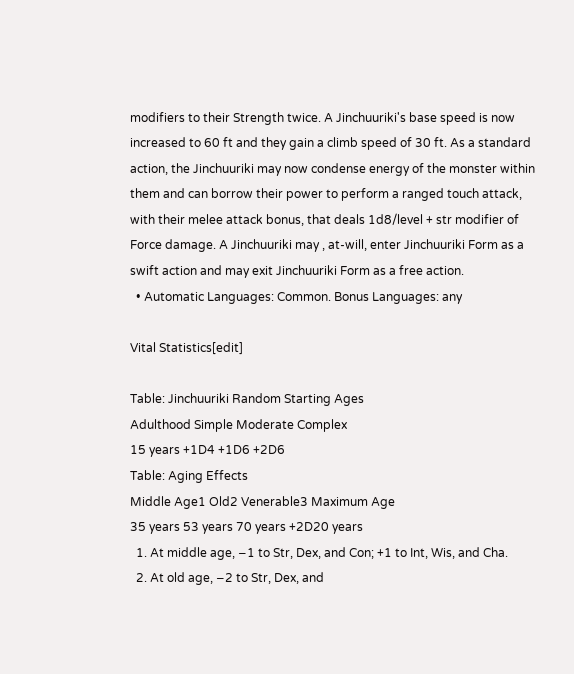modifiers to their Strength twice. A Jinchuuriki's base speed is now increased to 60 ft and they gain a climb speed of 30 ft. As a standard action, the Jinchuuriki may now condense energy of the monster within them and can borrow their power to perform a ranged touch attack, with their melee attack bonus, that deals 1d8/level + str modifier of Force damage. A Jinchuuriki may , at-will, enter Jinchuuriki Form as a swift action and may exit Jinchuuriki Form as a free action.
  • Automatic Languages: Common. Bonus Languages: any

Vital Statistics[edit]

Table: Jinchuuriki Random Starting Ages
Adulthood Simple Moderate Complex
15 years +1D4 +1D6 +2D6
Table: Aging Effects
Middle Age1 Old2 Venerable3 Maximum Age
35 years 53 years 70 years +2D20 years
  1. At middle age, −1 to Str, Dex, and Con; +1 to Int, Wis, and Cha.
  2. At old age, −2 to Str, Dex, and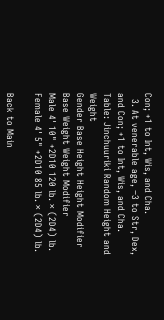Con; +1 to Int, Wis, and Cha.
  3. At venerable age, −3 to Str, Dex, and Con; +1 to Int, Wis, and Cha.
Table: Jinchuuriki Random Height and Weight
Gender Base Height Height Modifier Base Weight Weight Modifier
Male 4' 10" +2D10 120 lb. × (2D4) lb.
Female 4' 5" +2D10 85 lb. × (2D4) lb.

Back to Main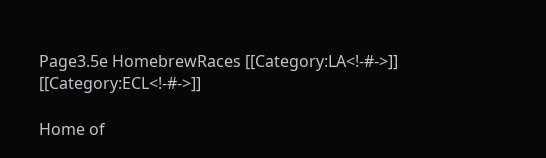Page3.5e HomebrewRaces [[Category:LA<!-#->]] [[Category:ECL<!-#->]]

Home of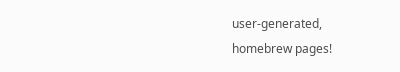user-generated,
homebrew pages!